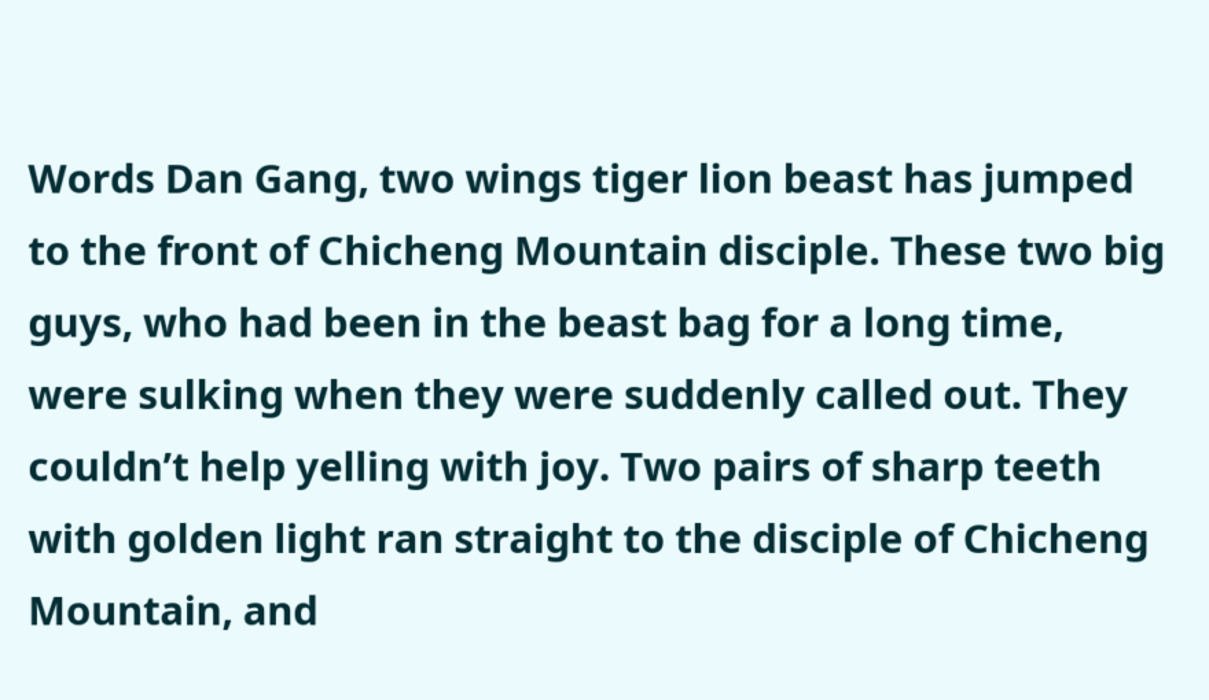Words Dan Gang, two wings tiger lion beast has jumped to the front of Chicheng Mountain disciple. These two big guys, who had been in the beast bag for a long time, were sulking when they were suddenly called out. They couldn’t help yelling with joy. Two pairs of sharp teeth with golden light ran straight to the disciple of Chicheng Mountain, and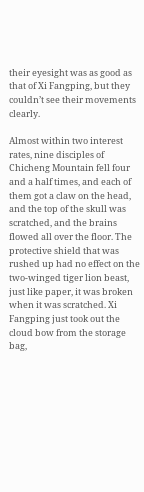their eyesight was as good as that of Xi Fangping, but they couldn’t see their movements clearly.

Almost within two interest rates, nine disciples of Chicheng Mountain fell four and a half times, and each of them got a claw on the head, and the top of the skull was scratched, and the brains flowed all over the floor. The protective shield that was rushed up had no effect on the two-winged tiger lion beast, just like paper, it was broken when it was scratched. Xi Fangping just took out the cloud bow from the storage bag,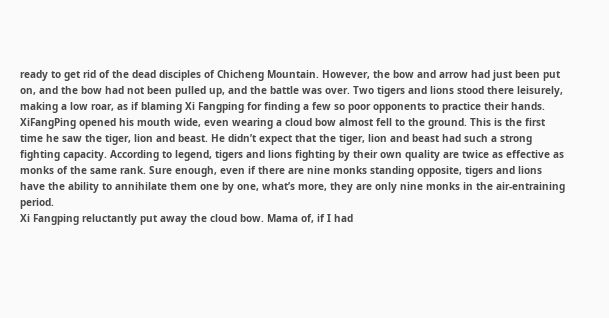ready to get rid of the dead disciples of Chicheng Mountain. However, the bow and arrow had just been put on, and the bow had not been pulled up, and the battle was over. Two tigers and lions stood there leisurely, making a low roar, as if blaming Xi Fangping for finding a few so poor opponents to practice their hands.
XiFangPing opened his mouth wide, even wearing a cloud bow almost fell to the ground. This is the first time he saw the tiger, lion and beast. He didn’t expect that the tiger, lion and beast had such a strong fighting capacity. According to legend, tigers and lions fighting by their own quality are twice as effective as monks of the same rank. Sure enough, even if there are nine monks standing opposite, tigers and lions have the ability to annihilate them one by one, what’s more, they are only nine monks in the air-entraining period.
Xi Fangping reluctantly put away the cloud bow. Mama of, if I had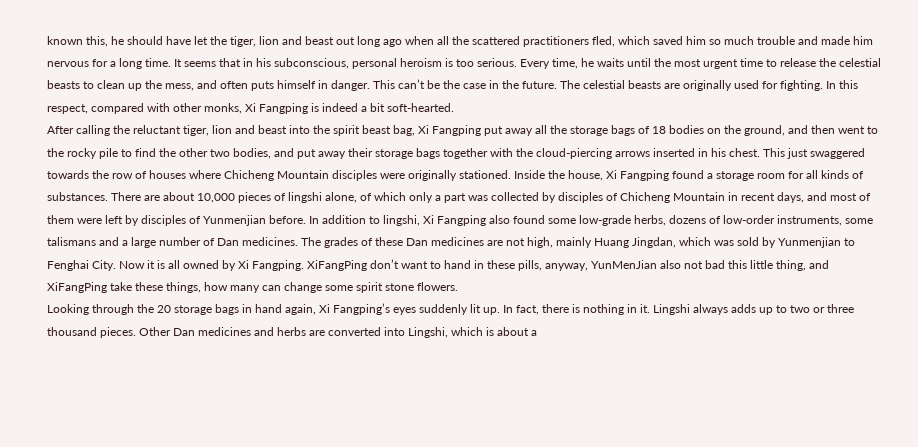known this, he should have let the tiger, lion and beast out long ago when all the scattered practitioners fled, which saved him so much trouble and made him nervous for a long time. It seems that in his subconscious, personal heroism is too serious. Every time, he waits until the most urgent time to release the celestial beasts to clean up the mess, and often puts himself in danger. This can’t be the case in the future. The celestial beasts are originally used for fighting. In this respect, compared with other monks, Xi Fangping is indeed a bit soft-hearted.
After calling the reluctant tiger, lion and beast into the spirit beast bag, Xi Fangping put away all the storage bags of 18 bodies on the ground, and then went to the rocky pile to find the other two bodies, and put away their storage bags together with the cloud-piercing arrows inserted in his chest. This just swaggered towards the row of houses where Chicheng Mountain disciples were originally stationed. Inside the house, Xi Fangping found a storage room for all kinds of substances. There are about 10,000 pieces of lingshi alone, of which only a part was collected by disciples of Chicheng Mountain in recent days, and most of them were left by disciples of Yunmenjian before. In addition to lingshi, Xi Fangping also found some low-grade herbs, dozens of low-order instruments, some talismans and a large number of Dan medicines. The grades of these Dan medicines are not high, mainly Huang Jingdan, which was sold by Yunmenjian to Fenghai City. Now it is all owned by Xi Fangping. XiFangPing don’t want to hand in these pills, anyway, YunMenJian also not bad this little thing, and XiFangPing take these things, how many can change some spirit stone flowers.
Looking through the 20 storage bags in hand again, Xi Fangping’s eyes suddenly lit up. In fact, there is nothing in it. Lingshi always adds up to two or three thousand pieces. Other Dan medicines and herbs are converted into Lingshi, which is about a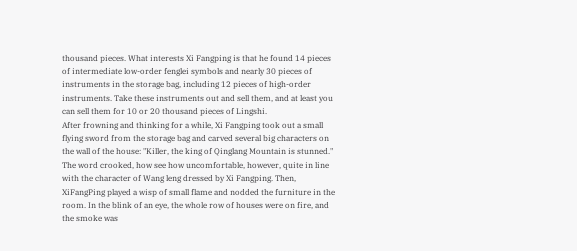thousand pieces. What interests Xi Fangping is that he found 14 pieces of intermediate low-order fenglei symbols and nearly 30 pieces of instruments in the storage bag, including 12 pieces of high-order instruments. Take these instruments out and sell them, and at least you can sell them for 10 or 20 thousand pieces of Lingshi.
After frowning and thinking for a while, Xi Fangping took out a small flying sword from the storage bag and carved several big characters on the wall of the house: "Killer, the king of Qinglang Mountain is stunned." The word crooked, how see how uncomfortable, however, quite in line with the character of Wang leng dressed by Xi Fangping. Then, XiFangPing played a wisp of small flame and nodded the furniture in the room. In the blink of an eye, the whole row of houses were on fire, and the smoke was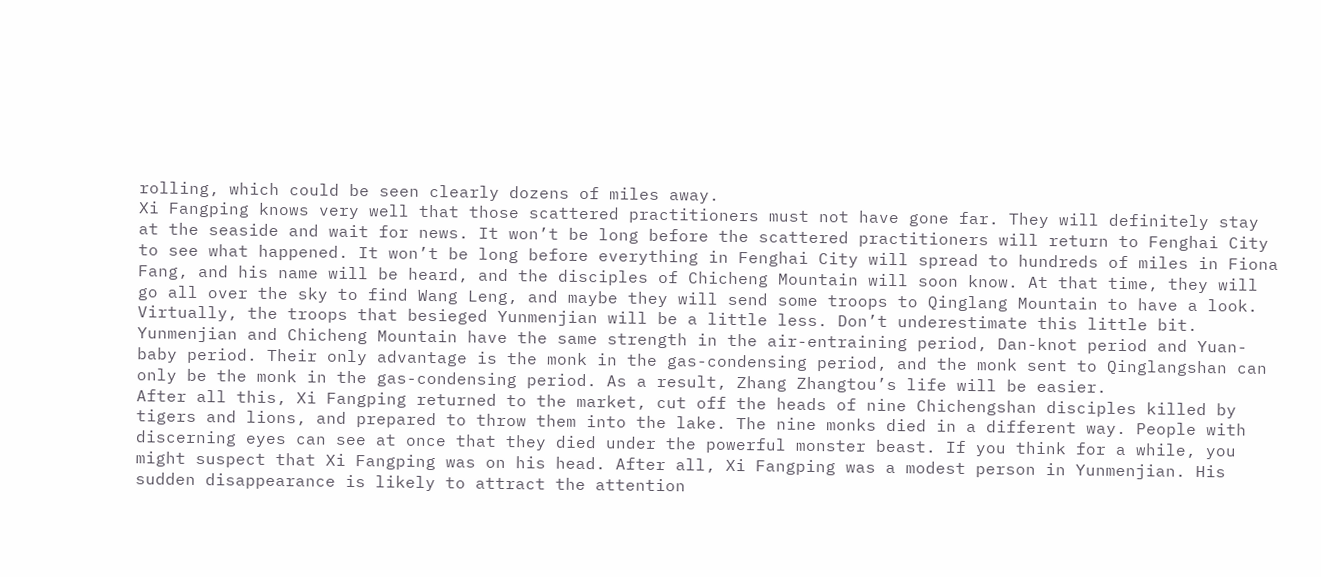rolling, which could be seen clearly dozens of miles away.
Xi Fangping knows very well that those scattered practitioners must not have gone far. They will definitely stay at the seaside and wait for news. It won’t be long before the scattered practitioners will return to Fenghai City to see what happened. It won’t be long before everything in Fenghai City will spread to hundreds of miles in Fiona Fang, and his name will be heard, and the disciples of Chicheng Mountain will soon know. At that time, they will go all over the sky to find Wang Leng, and maybe they will send some troops to Qinglang Mountain to have a look. Virtually, the troops that besieged Yunmenjian will be a little less. Don’t underestimate this little bit. Yunmenjian and Chicheng Mountain have the same strength in the air-entraining period, Dan-knot period and Yuan-baby period. Their only advantage is the monk in the gas-condensing period, and the monk sent to Qinglangshan can only be the monk in the gas-condensing period. As a result, Zhang Zhangtou’s life will be easier.
After all this, Xi Fangping returned to the market, cut off the heads of nine Chichengshan disciples killed by tigers and lions, and prepared to throw them into the lake. The nine monks died in a different way. People with discerning eyes can see at once that they died under the powerful monster beast. If you think for a while, you might suspect that Xi Fangping was on his head. After all, Xi Fangping was a modest person in Yunmenjian. His sudden disappearance is likely to attract the attention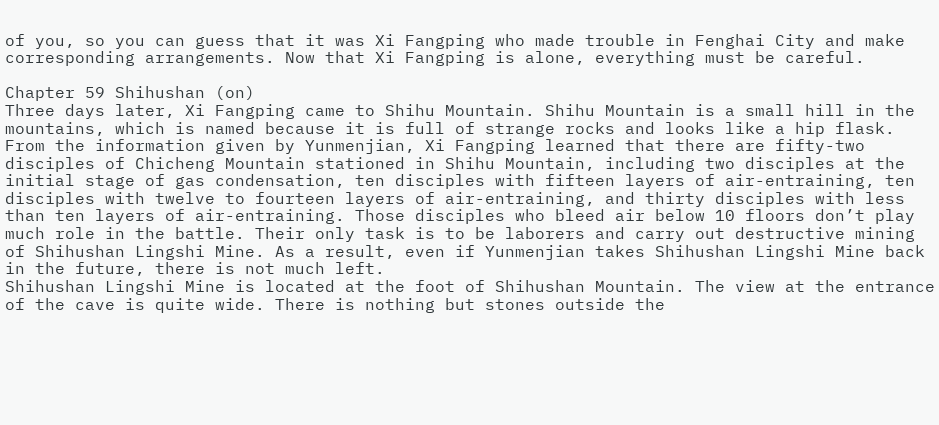of you, so you can guess that it was Xi Fangping who made trouble in Fenghai City and make corresponding arrangements. Now that Xi Fangping is alone, everything must be careful.

Chapter 59 Shihushan (on)
Three days later, Xi Fangping came to Shihu Mountain. Shihu Mountain is a small hill in the mountains, which is named because it is full of strange rocks and looks like a hip flask. From the information given by Yunmenjian, Xi Fangping learned that there are fifty-two disciples of Chicheng Mountain stationed in Shihu Mountain, including two disciples at the initial stage of gas condensation, ten disciples with fifteen layers of air-entraining, ten disciples with twelve to fourteen layers of air-entraining, and thirty disciples with less than ten layers of air-entraining. Those disciples who bleed air below 10 floors don’t play much role in the battle. Their only task is to be laborers and carry out destructive mining of Shihushan Lingshi Mine. As a result, even if Yunmenjian takes Shihushan Lingshi Mine back in the future, there is not much left.
Shihushan Lingshi Mine is located at the foot of Shihushan Mountain. The view at the entrance of the cave is quite wide. There is nothing but stones outside the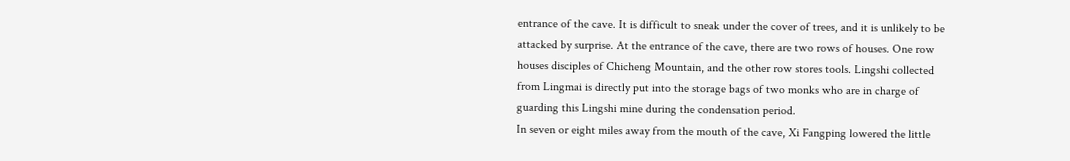entrance of the cave. It is difficult to sneak under the cover of trees, and it is unlikely to be attacked by surprise. At the entrance of the cave, there are two rows of houses. One row houses disciples of Chicheng Mountain, and the other row stores tools. Lingshi collected from Lingmai is directly put into the storage bags of two monks who are in charge of guarding this Lingshi mine during the condensation period.
In seven or eight miles away from the mouth of the cave, Xi Fangping lowered the little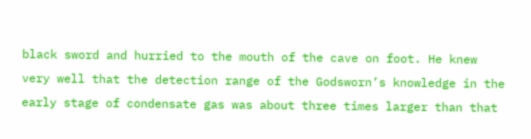black sword and hurried to the mouth of the cave on foot. He knew very well that the detection range of the Godsworn’s knowledge in the early stage of condensate gas was about three times larger than that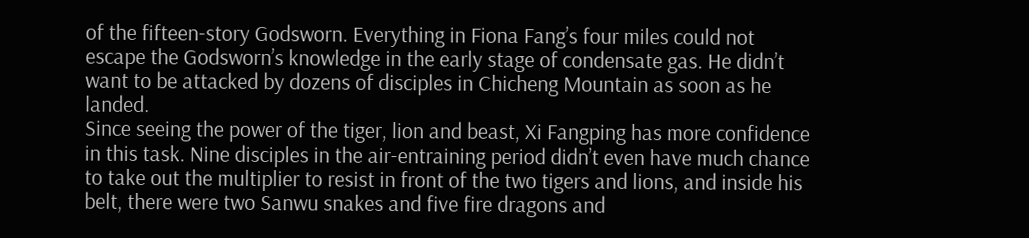of the fifteen-story Godsworn. Everything in Fiona Fang’s four miles could not escape the Godsworn’s knowledge in the early stage of condensate gas. He didn’t want to be attacked by dozens of disciples in Chicheng Mountain as soon as he landed.
Since seeing the power of the tiger, lion and beast, Xi Fangping has more confidence in this task. Nine disciples in the air-entraining period didn’t even have much chance to take out the multiplier to resist in front of the two tigers and lions, and inside his belt, there were two Sanwu snakes and five fire dragons and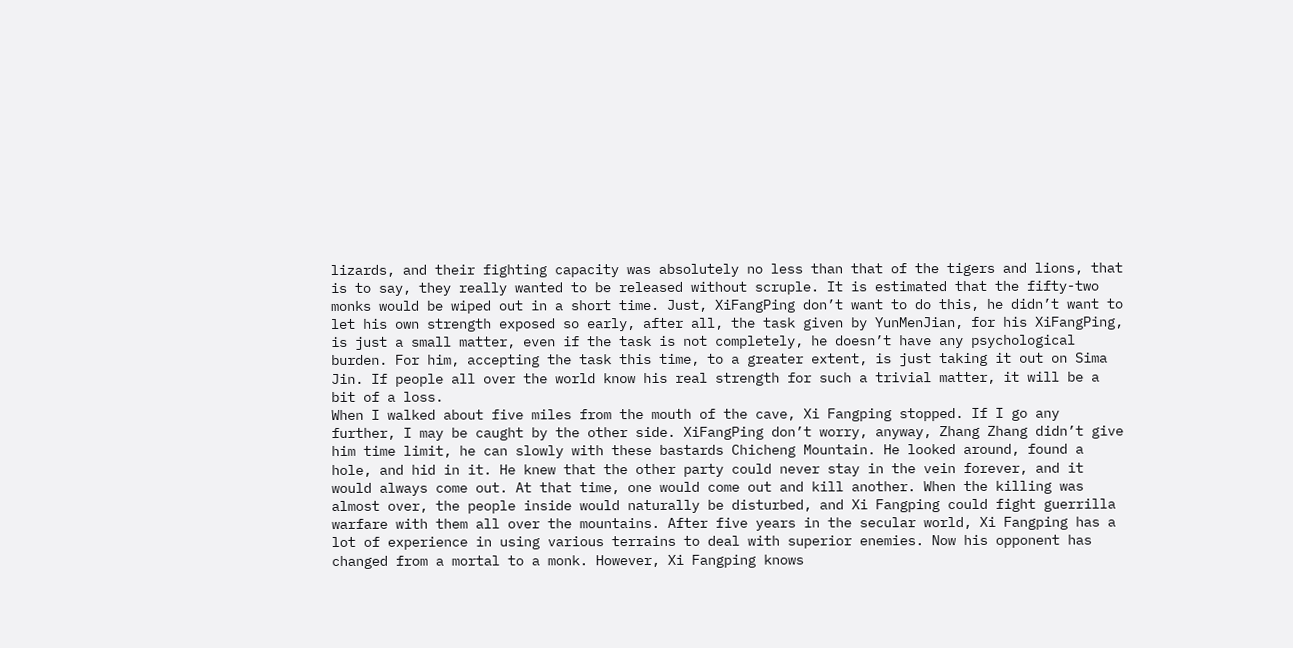lizards, and their fighting capacity was absolutely no less than that of the tigers and lions, that is to say, they really wanted to be released without scruple. It is estimated that the fifty-two monks would be wiped out in a short time. Just, XiFangPing don’t want to do this, he didn’t want to let his own strength exposed so early, after all, the task given by YunMenJian, for his XiFangPing, is just a small matter, even if the task is not completely, he doesn’t have any psychological burden. For him, accepting the task this time, to a greater extent, is just taking it out on Sima Jin. If people all over the world know his real strength for such a trivial matter, it will be a bit of a loss.
When I walked about five miles from the mouth of the cave, Xi Fangping stopped. If I go any further, I may be caught by the other side. XiFangPing don’t worry, anyway, Zhang Zhang didn’t give him time limit, he can slowly with these bastards Chicheng Mountain. He looked around, found a hole, and hid in it. He knew that the other party could never stay in the vein forever, and it would always come out. At that time, one would come out and kill another. When the killing was almost over, the people inside would naturally be disturbed, and Xi Fangping could fight guerrilla warfare with them all over the mountains. After five years in the secular world, Xi Fangping has a lot of experience in using various terrains to deal with superior enemies. Now his opponent has changed from a mortal to a monk. However, Xi Fangping knows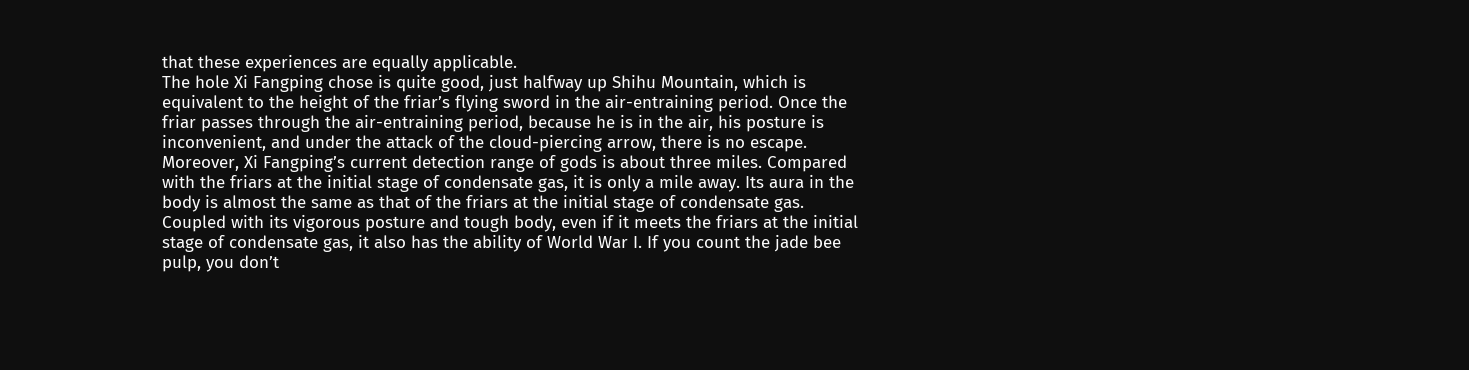that these experiences are equally applicable.
The hole Xi Fangping chose is quite good, just halfway up Shihu Mountain, which is equivalent to the height of the friar’s flying sword in the air-entraining period. Once the friar passes through the air-entraining period, because he is in the air, his posture is inconvenient, and under the attack of the cloud-piercing arrow, there is no escape. Moreover, Xi Fangping’s current detection range of gods is about three miles. Compared with the friars at the initial stage of condensate gas, it is only a mile away. Its aura in the body is almost the same as that of the friars at the initial stage of condensate gas. Coupled with its vigorous posture and tough body, even if it meets the friars at the initial stage of condensate gas, it also has the ability of World War I. If you count the jade bee pulp, you don’t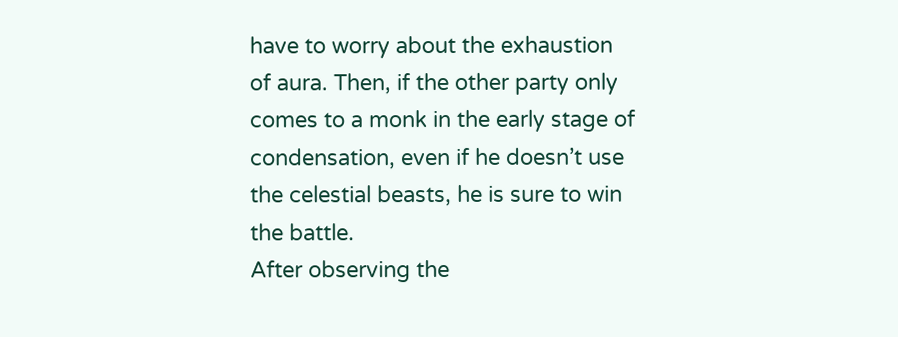have to worry about the exhaustion of aura. Then, if the other party only comes to a monk in the early stage of condensation, even if he doesn’t use the celestial beasts, he is sure to win the battle.
After observing the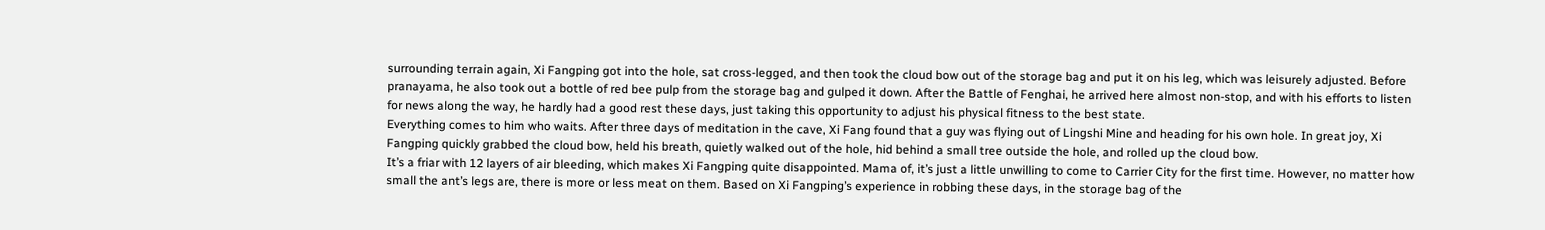surrounding terrain again, Xi Fangping got into the hole, sat cross-legged, and then took the cloud bow out of the storage bag and put it on his leg, which was leisurely adjusted. Before pranayama, he also took out a bottle of red bee pulp from the storage bag and gulped it down. After the Battle of Fenghai, he arrived here almost non-stop, and with his efforts to listen for news along the way, he hardly had a good rest these days, just taking this opportunity to adjust his physical fitness to the best state.
Everything comes to him who waits. After three days of meditation in the cave, Xi Fang found that a guy was flying out of Lingshi Mine and heading for his own hole. In great joy, Xi Fangping quickly grabbed the cloud bow, held his breath, quietly walked out of the hole, hid behind a small tree outside the hole, and rolled up the cloud bow.
It’s a friar with 12 layers of air bleeding, which makes Xi Fangping quite disappointed. Mama of, it’s just a little unwilling to come to Carrier City for the first time. However, no matter how small the ant’s legs are, there is more or less meat on them. Based on Xi Fangping’s experience in robbing these days, in the storage bag of the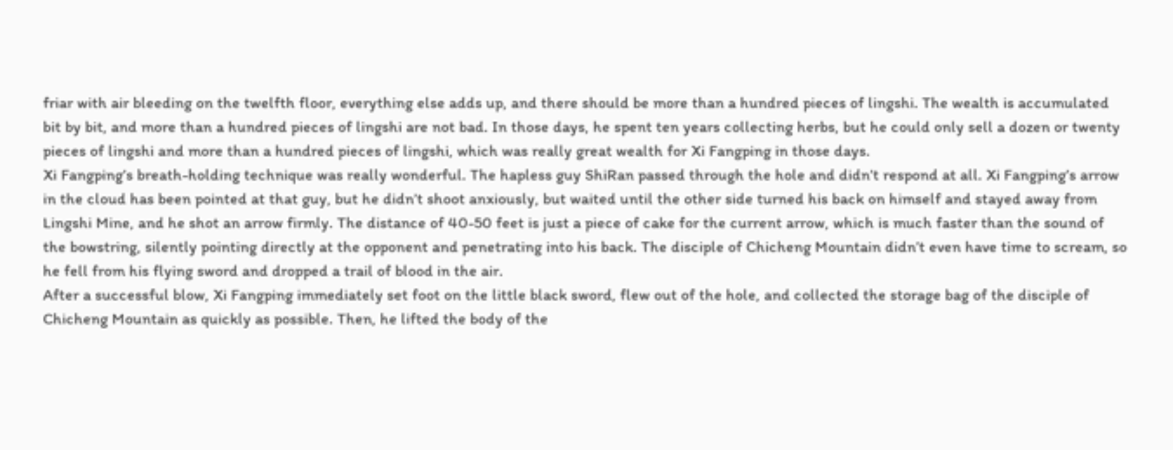friar with air bleeding on the twelfth floor, everything else adds up, and there should be more than a hundred pieces of lingshi. The wealth is accumulated bit by bit, and more than a hundred pieces of lingshi are not bad. In those days, he spent ten years collecting herbs, but he could only sell a dozen or twenty pieces of lingshi and more than a hundred pieces of lingshi, which was really great wealth for Xi Fangping in those days.
Xi Fangping’s breath-holding technique was really wonderful. The hapless guy ShiRan passed through the hole and didn’t respond at all. Xi Fangping’s arrow in the cloud has been pointed at that guy, but he didn’t shoot anxiously, but waited until the other side turned his back on himself and stayed away from Lingshi Mine, and he shot an arrow firmly. The distance of 40-50 feet is just a piece of cake for the current arrow, which is much faster than the sound of the bowstring, silently pointing directly at the opponent and penetrating into his back. The disciple of Chicheng Mountain didn’t even have time to scream, so he fell from his flying sword and dropped a trail of blood in the air.
After a successful blow, Xi Fangping immediately set foot on the little black sword, flew out of the hole, and collected the storage bag of the disciple of Chicheng Mountain as quickly as possible. Then, he lifted the body of the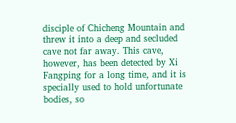disciple of Chicheng Mountain and threw it into a deep and secluded cave not far away. This cave, however, has been detected by Xi Fangping for a long time, and it is specially used to hold unfortunate bodies, so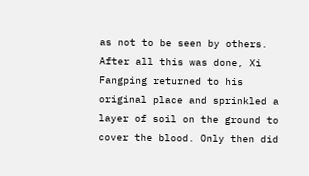as not to be seen by others. After all this was done, Xi Fangping returned to his original place and sprinkled a layer of soil on the ground to cover the blood. Only then did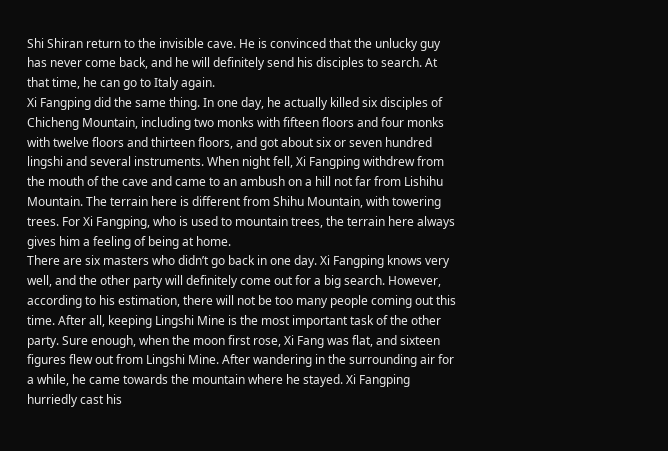Shi Shiran return to the invisible cave. He is convinced that the unlucky guy has never come back, and he will definitely send his disciples to search. At that time, he can go to Italy again.
Xi Fangping did the same thing. In one day, he actually killed six disciples of Chicheng Mountain, including two monks with fifteen floors and four monks with twelve floors and thirteen floors, and got about six or seven hundred lingshi and several instruments. When night fell, Xi Fangping withdrew from the mouth of the cave and came to an ambush on a hill not far from Lishihu Mountain. The terrain here is different from Shihu Mountain, with towering trees. For Xi Fangping, who is used to mountain trees, the terrain here always gives him a feeling of being at home.
There are six masters who didn’t go back in one day. Xi Fangping knows very well, and the other party will definitely come out for a big search. However, according to his estimation, there will not be too many people coming out this time. After all, keeping Lingshi Mine is the most important task of the other party. Sure enough, when the moon first rose, Xi Fang was flat, and sixteen figures flew out from Lingshi Mine. After wandering in the surrounding air for a while, he came towards the mountain where he stayed. Xi Fangping hurriedly cast his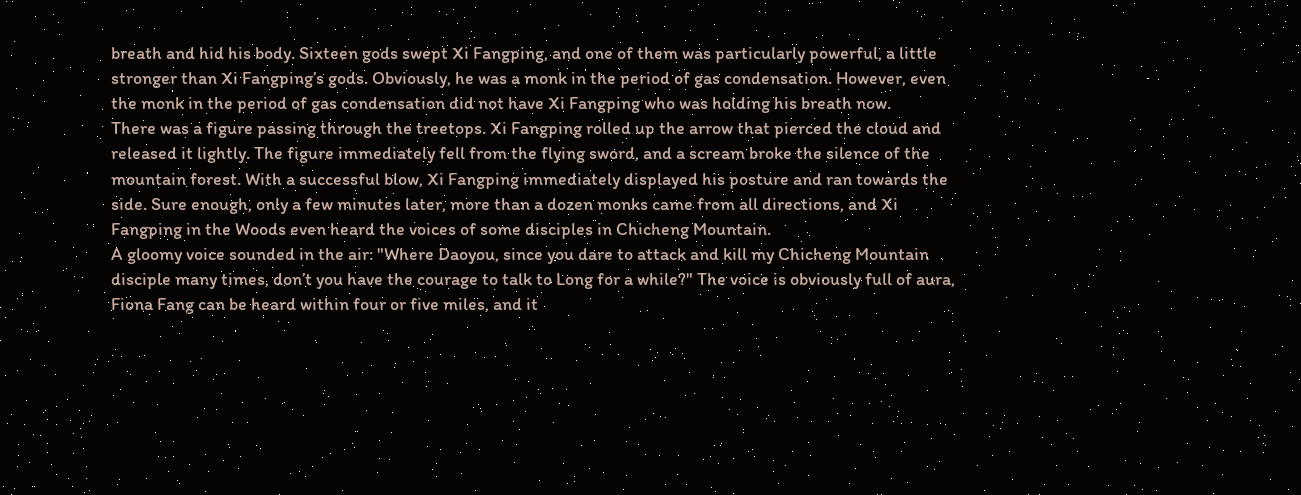breath and hid his body. Sixteen gods swept Xi Fangping, and one of them was particularly powerful, a little stronger than Xi Fangping’s gods. Obviously, he was a monk in the period of gas condensation. However, even the monk in the period of gas condensation did not have Xi Fangping who was holding his breath now.
There was a figure passing through the treetops. Xi Fangping rolled up the arrow that pierced the cloud and released it lightly. The figure immediately fell from the flying sword, and a scream broke the silence of the mountain forest. With a successful blow, Xi Fangping immediately displayed his posture and ran towards the side. Sure enough, only a few minutes later, more than a dozen monks came from all directions, and Xi Fangping in the Woods even heard the voices of some disciples in Chicheng Mountain.
A gloomy voice sounded in the air: "Where Daoyou, since you dare to attack and kill my Chicheng Mountain disciple many times, don’t you have the courage to talk to Long for a while?" The voice is obviously full of aura, Fiona Fang can be heard within four or five miles, and it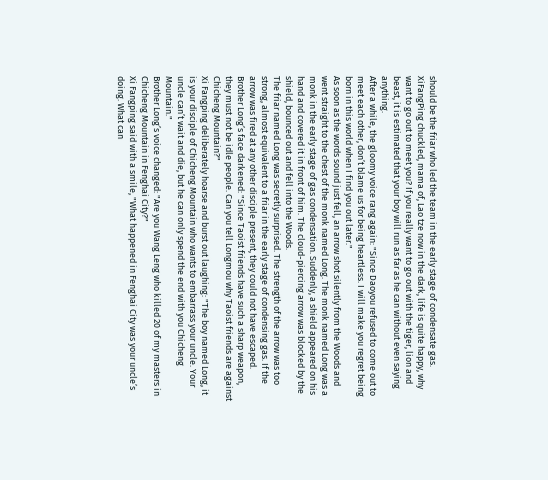should be the friar who led the team in the early stage of condensate gas. XiFangPing chuckled, mama of, Lao tze now in the dark, life is quite happy, why want to go out to meet you? If you really want to go out with the tiger, lion and beast, it is estimated that your boy will run as far as he can without even saying anything.
After a while, the gloomy voice rang again: "Since Daoyou refused to come out to meet each other, don’t blame us for being heartless. I will make you regret being born in this world when I find you out later."
As soon as the words sound just fell, an arrow shot silently from the Woods and went straight to the chest of the monk named Long. The monk named Long was a monk in the early stage of gas condensation. Suddenly, a shield appeared on his hand and covered it in front of him. The cloud-piercing arrow was blocked by the shield, bounced out and fell into the Woods.
The friar named Long was secretly surprised. The strength of the arrow was too strong, almost equivalent to a friar in the early stage of condensing gas. If the arrow was fired at any other disciple present, they could not have escaped.
Brother Long’s face darkened: "Since Taoist friends have such a sharp weapon, they must not be idle people. Can you tell Longmou why Taoist friends are against Chicheng Mountain?"
Xi Fangping deliberately hoarse and burst out laughing: "The boy named Long, it is your disciple of Chicheng Mountain who wants to embarrass your uncle. Your uncle can’t wait and die, but he can only spend the end with you Chicheng Mountain."
Brother Long’s voice changed: "Are you Wang Leng who killed 20 of my masters in Chicheng Mountain in Fenghai City?"
Xi Fangping said with a smile, "What happened in Fenghai City was your uncle’s doing. What can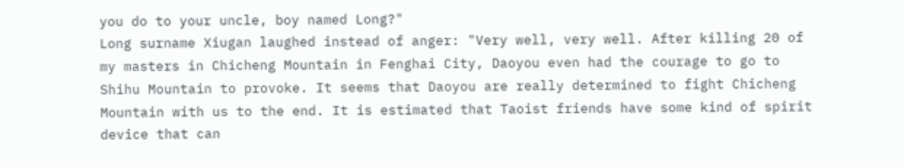you do to your uncle, boy named Long?"
Long surname Xiugan laughed instead of anger: "Very well, very well. After killing 20 of my masters in Chicheng Mountain in Fenghai City, Daoyou even had the courage to go to Shihu Mountain to provoke. It seems that Daoyou are really determined to fight Chicheng Mountain with us to the end. It is estimated that Taoist friends have some kind of spirit device that can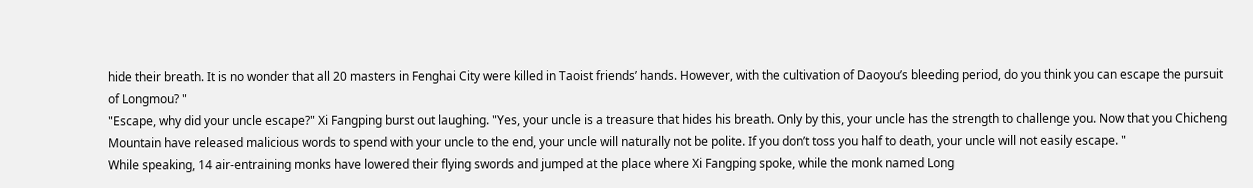hide their breath. It is no wonder that all 20 masters in Fenghai City were killed in Taoist friends’ hands. However, with the cultivation of Daoyou’s bleeding period, do you think you can escape the pursuit of Longmou? "
"Escape, why did your uncle escape?" Xi Fangping burst out laughing. "Yes, your uncle is a treasure that hides his breath. Only by this, your uncle has the strength to challenge you. Now that you Chicheng Mountain have released malicious words to spend with your uncle to the end, your uncle will naturally not be polite. If you don’t toss you half to death, your uncle will not easily escape. "
While speaking, 14 air-entraining monks have lowered their flying swords and jumped at the place where Xi Fangping spoke, while the monk named Long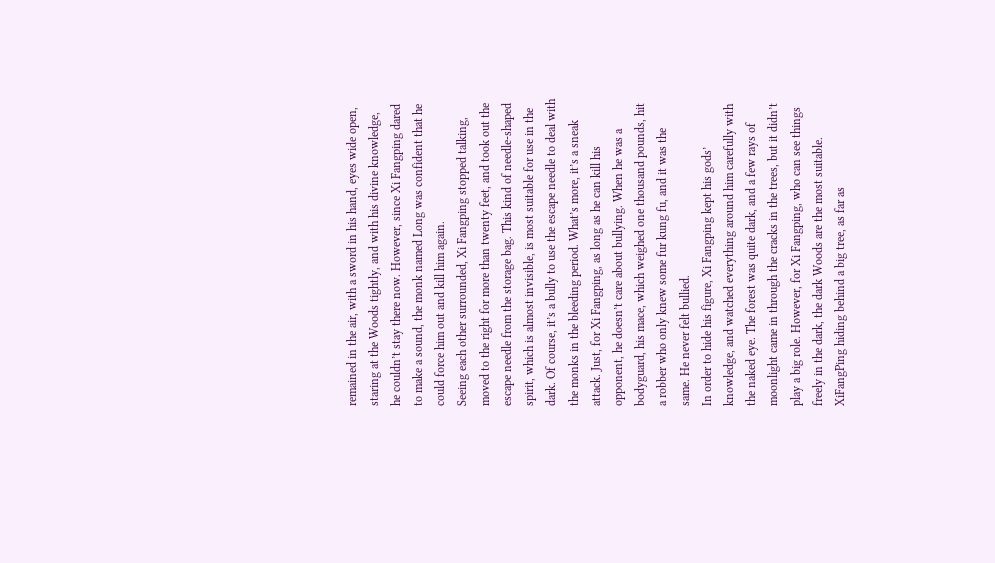remained in the air, with a sword in his hand, eyes wide open, staring at the Woods tightly, and with his divine knowledge, he couldn’t stay there now. However, since Xi Fangping dared to make a sound, the monk named Long was confident that he could force him out and kill him again.
Seeing each other surrounded, Xi Fangping stopped talking, moved to the right for more than twenty feet, and took out the escape needle from the storage bag. This kind of needle-shaped spirit, which is almost invisible, is most suitable for use in the dark. Of course, it’s a bully to use the escape needle to deal with the monks in the bleeding period. What’s more, it’s a sneak attack. Just, for Xi Fangping, as long as he can kill his opponent, he doesn’t care about bullying. When he was a bodyguard, his mace, which weighed one thousand pounds, hit a robber who only knew some fur kung fu, and it was the same. He never felt bullied.
In order to hide his figure, Xi Fangping kept his gods’ knowledge, and watched everything around him carefully with the naked eye. The forest was quite dark, and a few rays of moonlight came in through the cracks in the trees, but it didn’t play a big role. However, for Xi Fangping, who can see things freely in the dark, the dark Woods are the most suitable. XiFangPing hiding behind a big tree, as far as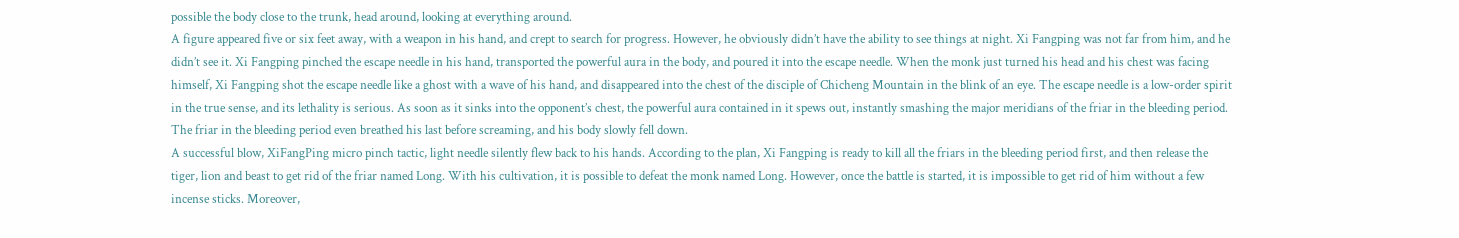possible the body close to the trunk, head around, looking at everything around.
A figure appeared five or six feet away, with a weapon in his hand, and crept to search for progress. However, he obviously didn’t have the ability to see things at night. Xi Fangping was not far from him, and he didn’t see it. Xi Fangping pinched the escape needle in his hand, transported the powerful aura in the body, and poured it into the escape needle. When the monk just turned his head and his chest was facing himself, Xi Fangping shot the escape needle like a ghost with a wave of his hand, and disappeared into the chest of the disciple of Chicheng Mountain in the blink of an eye. The escape needle is a low-order spirit in the true sense, and its lethality is serious. As soon as it sinks into the opponent’s chest, the powerful aura contained in it spews out, instantly smashing the major meridians of the friar in the bleeding period. The friar in the bleeding period even breathed his last before screaming, and his body slowly fell down.
A successful blow, XiFangPing micro pinch tactic, light needle silently flew back to his hands. According to the plan, Xi Fangping is ready to kill all the friars in the bleeding period first, and then release the tiger, lion and beast to get rid of the friar named Long. With his cultivation, it is possible to defeat the monk named Long. However, once the battle is started, it is impossible to get rid of him without a few incense sticks. Moreover,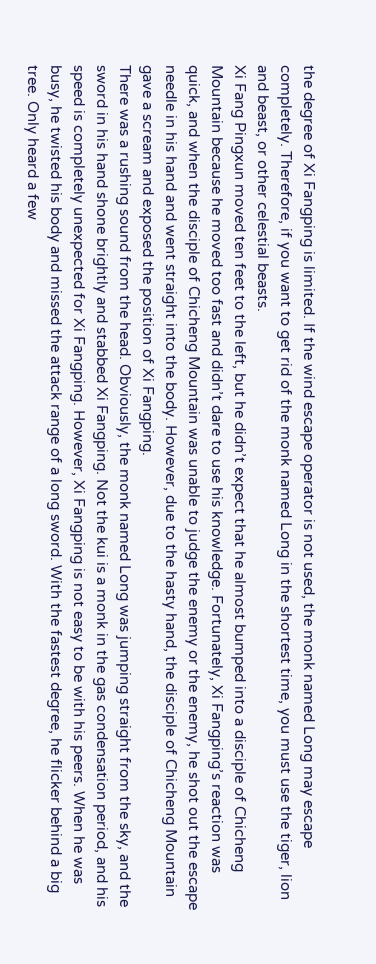the degree of Xi Fangping is limited. If the wind escape operator is not used, the monk named Long may escape completely. Therefore, if you want to get rid of the monk named Long in the shortest time, you must use the tiger, lion and beast, or other celestial beasts.
Xi Fang Pingxun moved ten feet to the left, but he didn’t expect that he almost bumped into a disciple of Chicheng Mountain because he moved too fast and didn’t dare to use his knowledge. Fortunately, Xi Fangping’s reaction was quick, and when the disciple of Chicheng Mountain was unable to judge the enemy or the enemy, he shot out the escape needle in his hand and went straight into the body. However, due to the hasty hand, the disciple of Chicheng Mountain gave a scream and exposed the position of Xi Fangping.
There was a rushing sound from the head. Obviously, the monk named Long was jumping straight from the sky, and the sword in his hand shone brightly and stabbed Xi Fangping. Not the kui is a monk in the gas condensation period, and his speed is completely unexpected for Xi Fangping. However, Xi Fangping is not easy to be with his peers. When he was busy, he twisted his body and missed the attack range of a long sword. With the fastest degree, he flicker behind a big tree. Only heard a few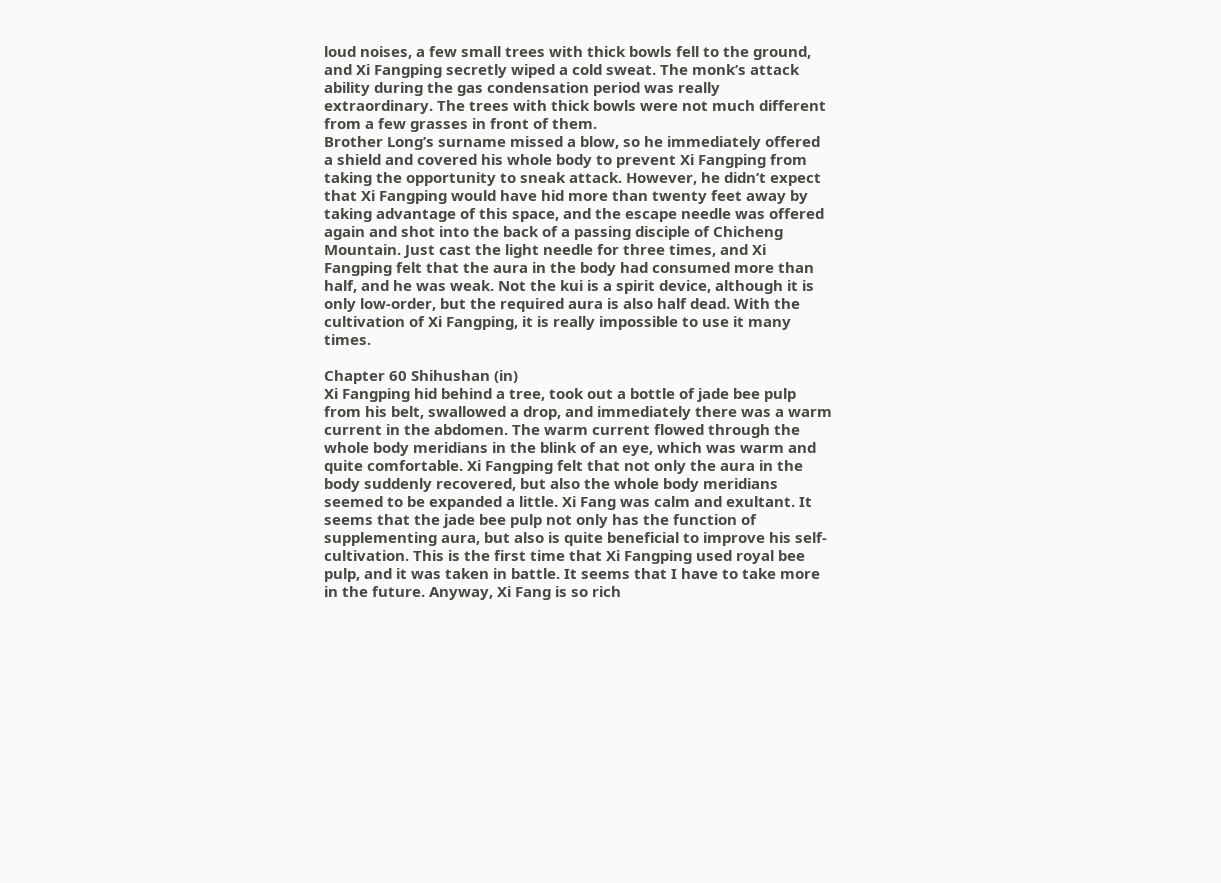loud noises, a few small trees with thick bowls fell to the ground, and Xi Fangping secretly wiped a cold sweat. The monk’s attack ability during the gas condensation period was really extraordinary. The trees with thick bowls were not much different from a few grasses in front of them.
Brother Long’s surname missed a blow, so he immediately offered a shield and covered his whole body to prevent Xi Fangping from taking the opportunity to sneak attack. However, he didn’t expect that Xi Fangping would have hid more than twenty feet away by taking advantage of this space, and the escape needle was offered again and shot into the back of a passing disciple of Chicheng Mountain. Just cast the light needle for three times, and Xi Fangping felt that the aura in the body had consumed more than half, and he was weak. Not the kui is a spirit device, although it is only low-order, but the required aura is also half dead. With the cultivation of Xi Fangping, it is really impossible to use it many times.

Chapter 60 Shihushan (in)
Xi Fangping hid behind a tree, took out a bottle of jade bee pulp from his belt, swallowed a drop, and immediately there was a warm current in the abdomen. The warm current flowed through the whole body meridians in the blink of an eye, which was warm and quite comfortable. Xi Fangping felt that not only the aura in the body suddenly recovered, but also the whole body meridians seemed to be expanded a little. Xi Fang was calm and exultant. It seems that the jade bee pulp not only has the function of supplementing aura, but also is quite beneficial to improve his self-cultivation. This is the first time that Xi Fangping used royal bee pulp, and it was taken in battle. It seems that I have to take more in the future. Anyway, Xi Fang is so rich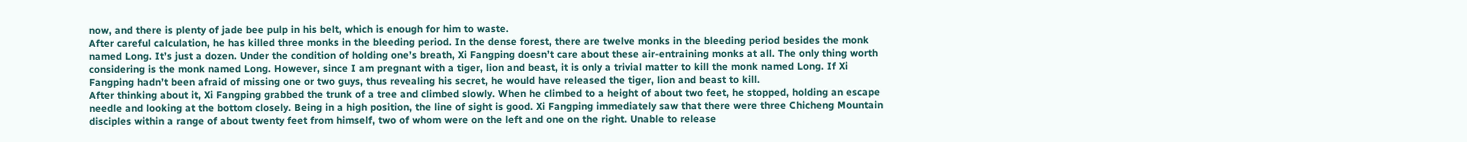now, and there is plenty of jade bee pulp in his belt, which is enough for him to waste.
After careful calculation, he has killed three monks in the bleeding period. In the dense forest, there are twelve monks in the bleeding period besides the monk named Long. It’s just a dozen. Under the condition of holding one’s breath, Xi Fangping doesn’t care about these air-entraining monks at all. The only thing worth considering is the monk named Long. However, since I am pregnant with a tiger, lion and beast, it is only a trivial matter to kill the monk named Long. If Xi Fangping hadn’t been afraid of missing one or two guys, thus revealing his secret, he would have released the tiger, lion and beast to kill.
After thinking about it, Xi Fangping grabbed the trunk of a tree and climbed slowly. When he climbed to a height of about two feet, he stopped, holding an escape needle and looking at the bottom closely. Being in a high position, the line of sight is good. Xi Fangping immediately saw that there were three Chicheng Mountain disciples within a range of about twenty feet from himself, two of whom were on the left and one on the right. Unable to release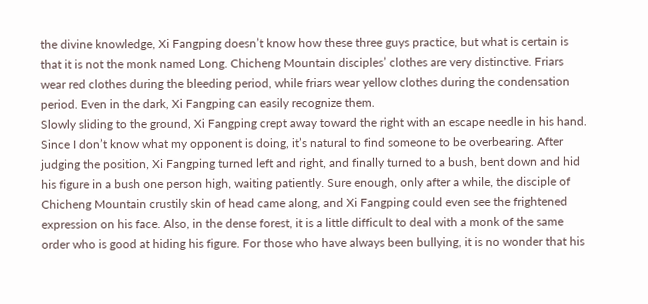the divine knowledge, Xi Fangping doesn’t know how these three guys practice, but what is certain is that it is not the monk named Long. Chicheng Mountain disciples’ clothes are very distinctive. Friars wear red clothes during the bleeding period, while friars wear yellow clothes during the condensation period. Even in the dark, Xi Fangping can easily recognize them.
Slowly sliding to the ground, Xi Fangping crept away toward the right with an escape needle in his hand. Since I don’t know what my opponent is doing, it’s natural to find someone to be overbearing. After judging the position, Xi Fangping turned left and right, and finally turned to a bush, bent down and hid his figure in a bush one person high, waiting patiently. Sure enough, only after a while, the disciple of Chicheng Mountain crustily skin of head came along, and Xi Fangping could even see the frightened expression on his face. Also, in the dense forest, it is a little difficult to deal with a monk of the same order who is good at hiding his figure. For those who have always been bullying, it is no wonder that his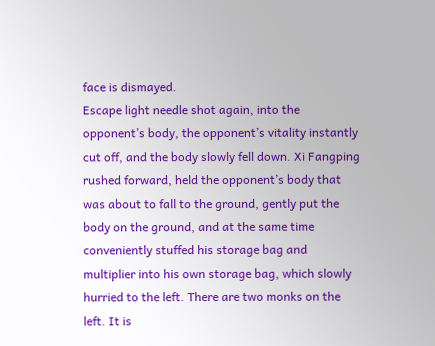face is dismayed.
Escape light needle shot again, into the opponent’s body, the opponent’s vitality instantly cut off, and the body slowly fell down. Xi Fangping rushed forward, held the opponent’s body that was about to fall to the ground, gently put the body on the ground, and at the same time conveniently stuffed his storage bag and multiplier into his own storage bag, which slowly hurried to the left. There are two monks on the left. It is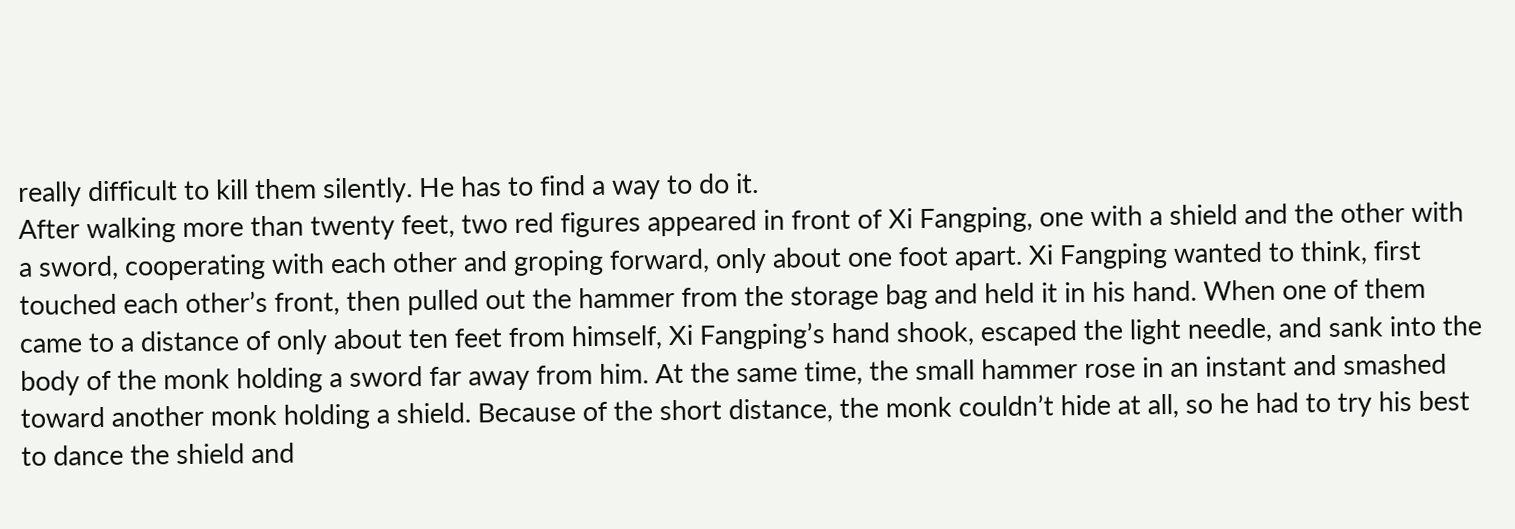really difficult to kill them silently. He has to find a way to do it.
After walking more than twenty feet, two red figures appeared in front of Xi Fangping, one with a shield and the other with a sword, cooperating with each other and groping forward, only about one foot apart. Xi Fangping wanted to think, first touched each other’s front, then pulled out the hammer from the storage bag and held it in his hand. When one of them came to a distance of only about ten feet from himself, Xi Fangping’s hand shook, escaped the light needle, and sank into the body of the monk holding a sword far away from him. At the same time, the small hammer rose in an instant and smashed toward another monk holding a shield. Because of the short distance, the monk couldn’t hide at all, so he had to try his best to dance the shield and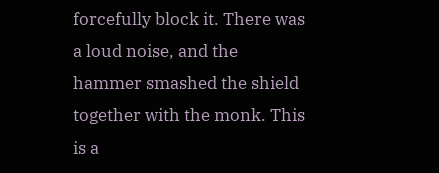forcefully block it. There was a loud noise, and the hammer smashed the shield together with the monk. This is a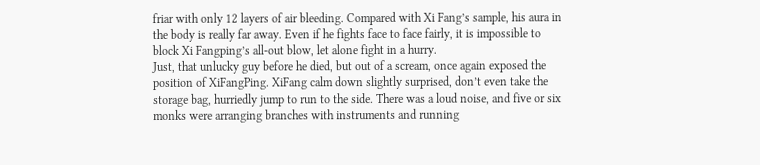friar with only 12 layers of air bleeding. Compared with Xi Fang’s sample, his aura in the body is really far away. Even if he fights face to face fairly, it is impossible to block Xi Fangping’s all-out blow, let alone fight in a hurry.
Just, that unlucky guy before he died, but out of a scream, once again exposed the position of XiFangPing. XiFang calm down slightly surprised, don’t even take the storage bag, hurriedly jump to run to the side. There was a loud noise, and five or six monks were arranging branches with instruments and running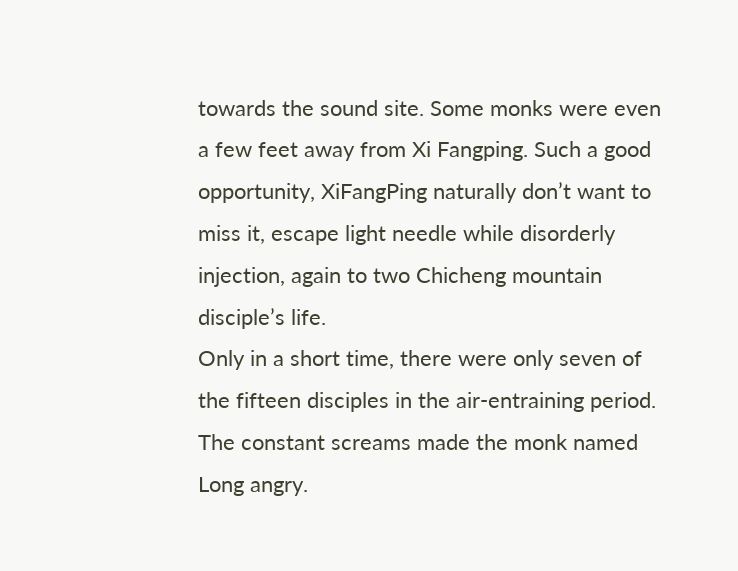towards the sound site. Some monks were even a few feet away from Xi Fangping. Such a good opportunity, XiFangPing naturally don’t want to miss it, escape light needle while disorderly injection, again to two Chicheng mountain disciple’s life.
Only in a short time, there were only seven of the fifteen disciples in the air-entraining period. The constant screams made the monk named Long angry.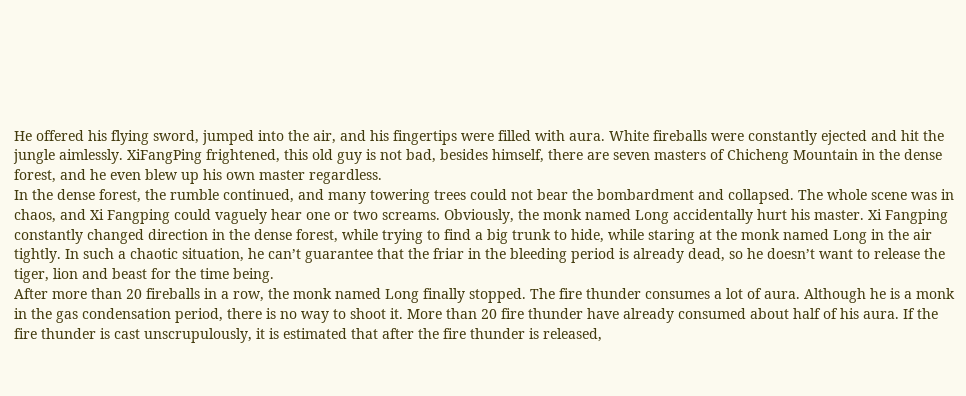He offered his flying sword, jumped into the air, and his fingertips were filled with aura. White fireballs were constantly ejected and hit the jungle aimlessly. XiFangPing frightened, this old guy is not bad, besides himself, there are seven masters of Chicheng Mountain in the dense forest, and he even blew up his own master regardless.
In the dense forest, the rumble continued, and many towering trees could not bear the bombardment and collapsed. The whole scene was in chaos, and Xi Fangping could vaguely hear one or two screams. Obviously, the monk named Long accidentally hurt his master. Xi Fangping constantly changed direction in the dense forest, while trying to find a big trunk to hide, while staring at the monk named Long in the air tightly. In such a chaotic situation, he can’t guarantee that the friar in the bleeding period is already dead, so he doesn’t want to release the tiger, lion and beast for the time being.
After more than 20 fireballs in a row, the monk named Long finally stopped. The fire thunder consumes a lot of aura. Although he is a monk in the gas condensation period, there is no way to shoot it. More than 20 fire thunder have already consumed about half of his aura. If the fire thunder is cast unscrupulously, it is estimated that after the fire thunder is released,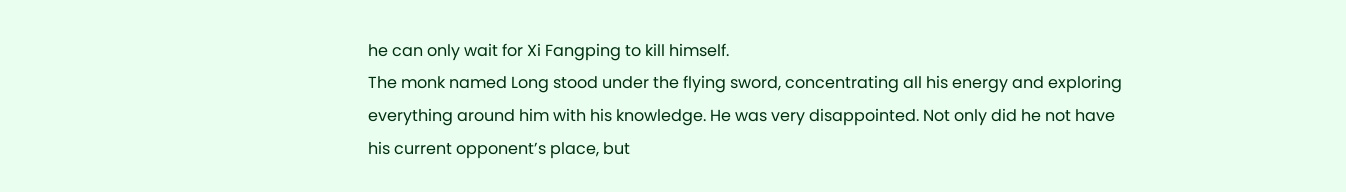he can only wait for Xi Fangping to kill himself.
The monk named Long stood under the flying sword, concentrating all his energy and exploring everything around him with his knowledge. He was very disappointed. Not only did he not have his current opponent’s place, but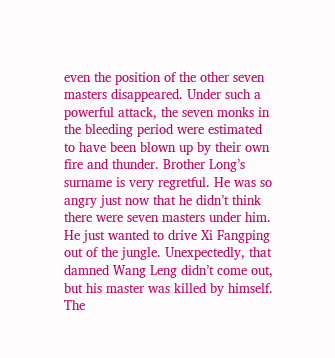even the position of the other seven masters disappeared. Under such a powerful attack, the seven monks in the bleeding period were estimated to have been blown up by their own fire and thunder. Brother Long’s surname is very regretful. He was so angry just now that he didn’t think there were seven masters under him. He just wanted to drive Xi Fangping out of the jungle. Unexpectedly, that damned Wang Leng didn’t come out, but his master was killed by himself.
The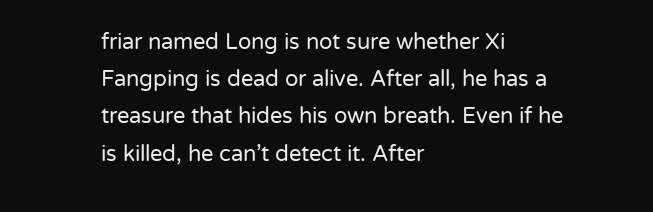friar named Long is not sure whether Xi Fangping is dead or alive. After all, he has a treasure that hides his own breath. Even if he is killed, he can’t detect it. After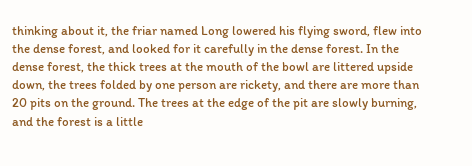thinking about it, the friar named Long lowered his flying sword, flew into the dense forest, and looked for it carefully in the dense forest. In the dense forest, the thick trees at the mouth of the bowl are littered upside down, the trees folded by one person are rickety, and there are more than 20 pits on the ground. The trees at the edge of the pit are slowly burning, and the forest is a little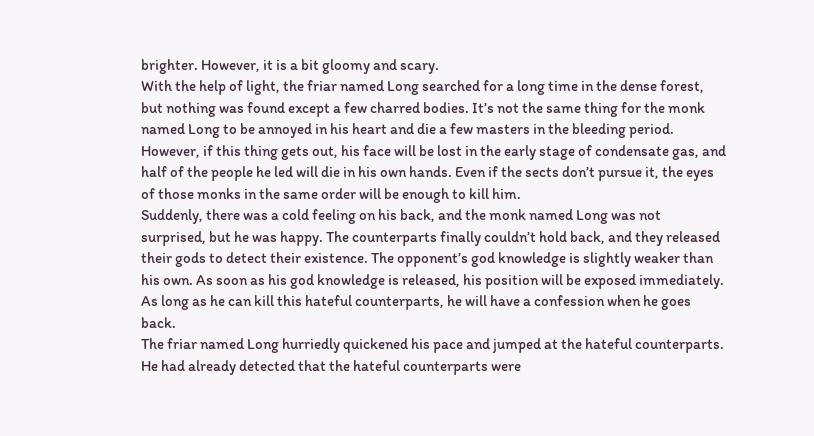brighter. However, it is a bit gloomy and scary.
With the help of light, the friar named Long searched for a long time in the dense forest, but nothing was found except a few charred bodies. It’s not the same thing for the monk named Long to be annoyed in his heart and die a few masters in the bleeding period. However, if this thing gets out, his face will be lost in the early stage of condensate gas, and half of the people he led will die in his own hands. Even if the sects don’t pursue it, the eyes of those monks in the same order will be enough to kill him.
Suddenly, there was a cold feeling on his back, and the monk named Long was not surprised, but he was happy. The counterparts finally couldn’t hold back, and they released their gods to detect their existence. The opponent’s god knowledge is slightly weaker than his own. As soon as his god knowledge is released, his position will be exposed immediately. As long as he can kill this hateful counterparts, he will have a confession when he goes back.
The friar named Long hurriedly quickened his pace and jumped at the hateful counterparts. He had already detected that the hateful counterparts were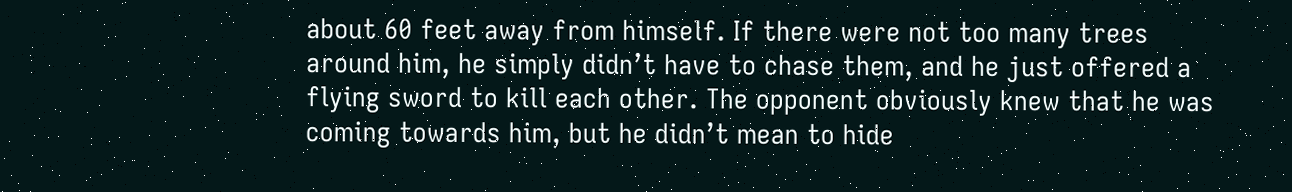about 60 feet away from himself. If there were not too many trees around him, he simply didn’t have to chase them, and he just offered a flying sword to kill each other. The opponent obviously knew that he was coming towards him, but he didn’t mean to hide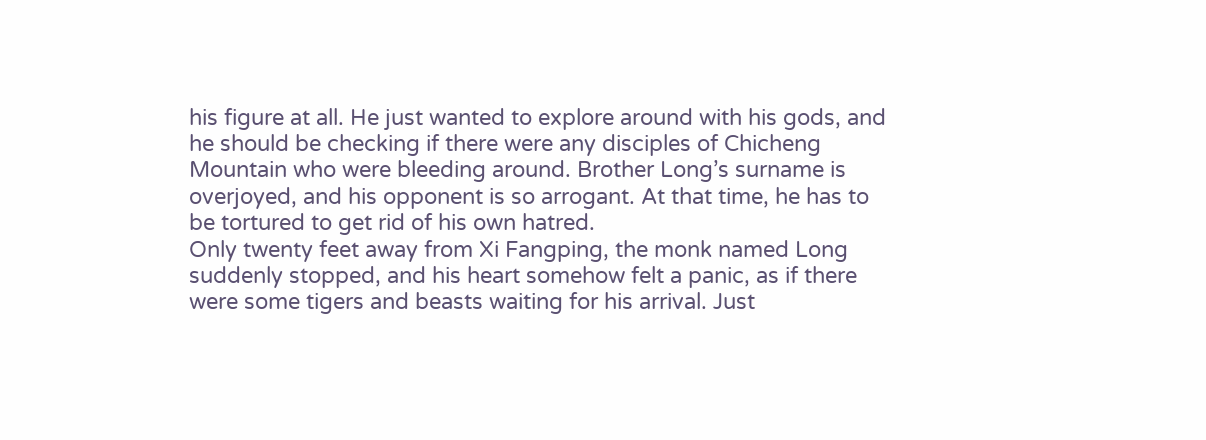his figure at all. He just wanted to explore around with his gods, and he should be checking if there were any disciples of Chicheng Mountain who were bleeding around. Brother Long’s surname is overjoyed, and his opponent is so arrogant. At that time, he has to be tortured to get rid of his own hatred.
Only twenty feet away from Xi Fangping, the monk named Long suddenly stopped, and his heart somehow felt a panic, as if there were some tigers and beasts waiting for his arrival. Just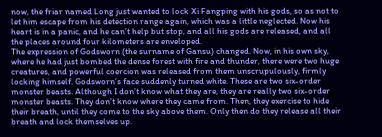now, the friar named Long just wanted to lock Xi Fangping with his gods, so as not to let him escape from his detection range again, which was a little neglected. Now his heart is in a panic, and he can’t help but stop, and all his gods are released, and all the places around four kilometers are enveloped.
The expression of Godsworn (the surname of Gansu) changed. Now, in his own sky, where he had just bombed the dense forest with fire and thunder, there were two huge creatures, and powerful coercion was released from them unscrupulously, firmly locking himself. Godsworn’s face suddenly turned white. These are two six-order monster beasts. Although I don’t know what they are, they are really two six-order monster beasts. They don’t know where they came from. Then, they exercise to hide their breath, until they come to the sky above them. Only then do they release all their breath and lock themselves up.